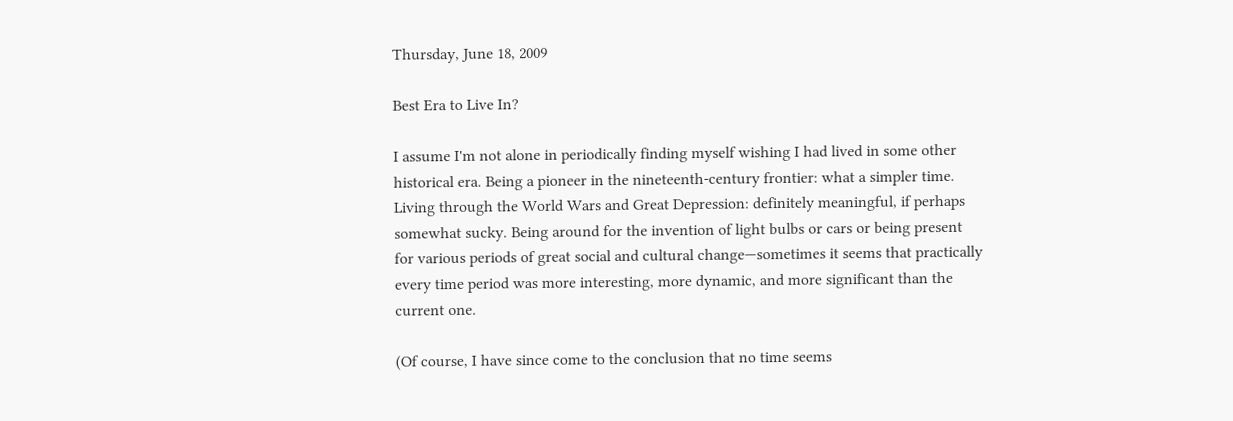Thursday, June 18, 2009

Best Era to Live In?

I assume I'm not alone in periodically finding myself wishing I had lived in some other historical era. Being a pioneer in the nineteenth-century frontier: what a simpler time. Living through the World Wars and Great Depression: definitely meaningful, if perhaps somewhat sucky. Being around for the invention of light bulbs or cars or being present for various periods of great social and cultural change—sometimes it seems that practically every time period was more interesting, more dynamic, and more significant than the current one.

(Of course, I have since come to the conclusion that no time seems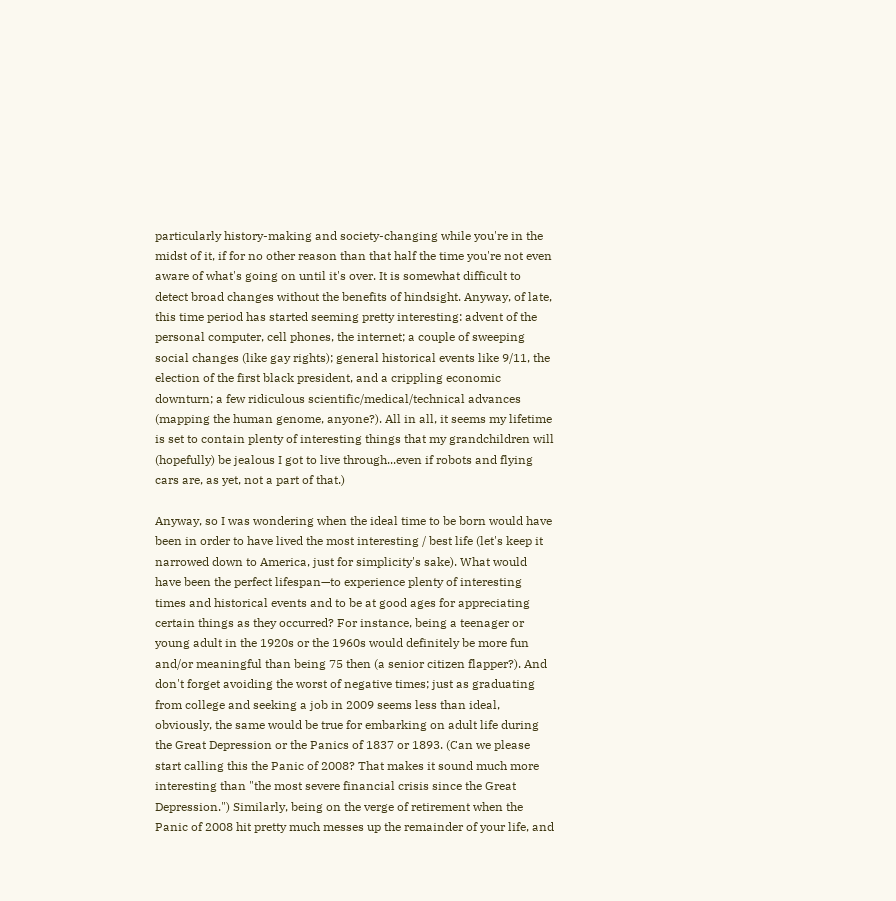particularly history-making and society-changing while you're in the midst of it, if for no other reason than that half the time you're not even aware of what's going on until it's over. It is somewhat difficult to detect broad changes without the benefits of hindsight. Anyway, of late, this time period has started seeming pretty interesting: advent of the personal computer, cell phones, the internet; a couple of sweeping social changes (like gay rights); general historical events like 9/11, the election of the first black president, and a crippling economic downturn; a few ridiculous scientific/medical/technical advances (mapping the human genome, anyone?). All in all, it seems my lifetime is set to contain plenty of interesting things that my grandchildren will (hopefully) be jealous I got to live through...even if robots and flying cars are, as yet, not a part of that.)

Anyway, so I was wondering when the ideal time to be born would have been in order to have lived the most interesting / best life (let's keep it narrowed down to America, just for simplicity's sake). What would have been the perfect lifespan—to experience plenty of interesting times and historical events and to be at good ages for appreciating certain things as they occurred? For instance, being a teenager or young adult in the 1920s or the 1960s would definitely be more fun and/or meaningful than being 75 then (a senior citizen flapper?). And don't forget avoiding the worst of negative times; just as graduating from college and seeking a job in 2009 seems less than ideal, obviously, the same would be true for embarking on adult life during the Great Depression or the Panics of 1837 or 1893. (Can we please start calling this the Panic of 2008? That makes it sound much more interesting than "the most severe financial crisis since the Great Depression.") Similarly, being on the verge of retirement when the Panic of 2008 hit pretty much messes up the remainder of your life, and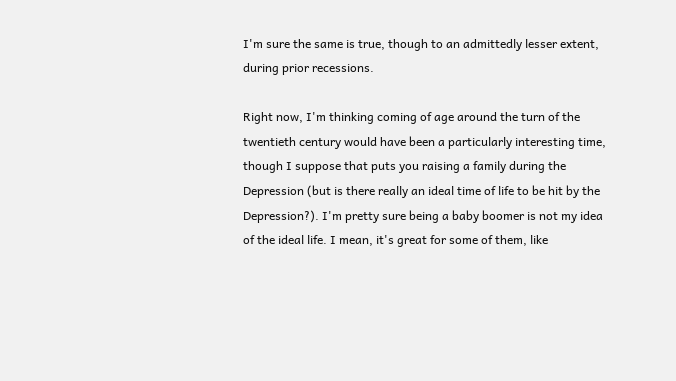I'm sure the same is true, though to an admittedly lesser extent, during prior recessions.

Right now, I'm thinking coming of age around the turn of the twentieth century would have been a particularly interesting time, though I suppose that puts you raising a family during the Depression (but is there really an ideal time of life to be hit by the Depression?). I'm pretty sure being a baby boomer is not my idea of the ideal life. I mean, it's great for some of them, like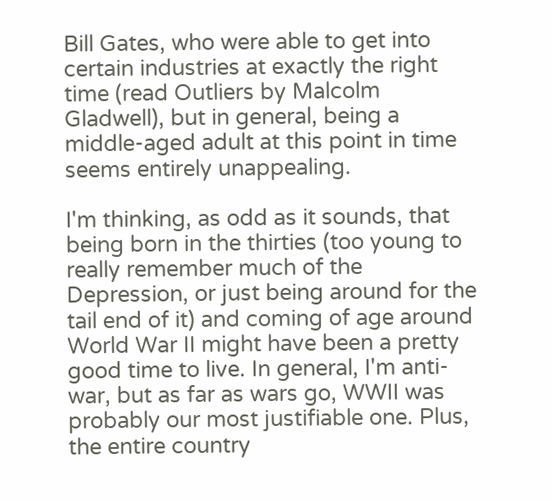Bill Gates, who were able to get into certain industries at exactly the right time (read Outliers by Malcolm Gladwell), but in general, being a middle-aged adult at this point in time seems entirely unappealing.

I'm thinking, as odd as it sounds, that being born in the thirties (too young to really remember much of the Depression, or just being around for the tail end of it) and coming of age around World War II might have been a pretty good time to live. In general, I'm anti-war, but as far as wars go, WWII was probably our most justifiable one. Plus, the entire country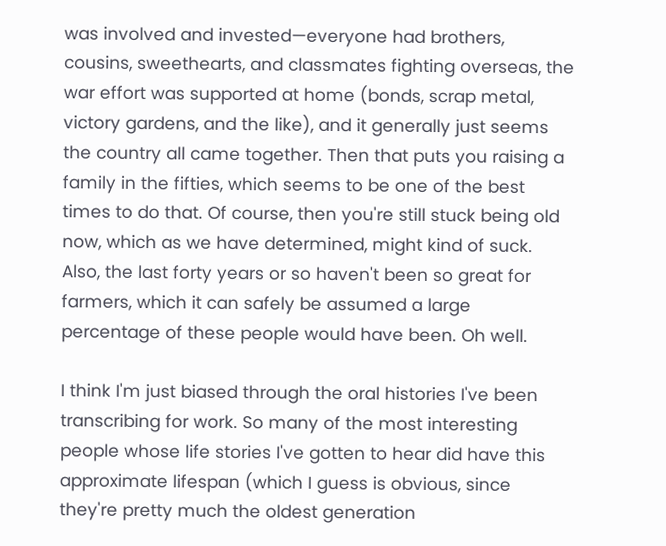was involved and invested—everyone had brothers, cousins, sweethearts, and classmates fighting overseas, the war effort was supported at home (bonds, scrap metal, victory gardens, and the like), and it generally just seems the country all came together. Then that puts you raising a family in the fifties, which seems to be one of the best times to do that. Of course, then you're still stuck being old now, which as we have determined, might kind of suck. Also, the last forty years or so haven't been so great for farmers, which it can safely be assumed a large percentage of these people would have been. Oh well.

I think I'm just biased through the oral histories I've been transcribing for work. So many of the most interesting people whose life stories I've gotten to hear did have this approximate lifespan (which I guess is obvious, since they're pretty much the oldest generation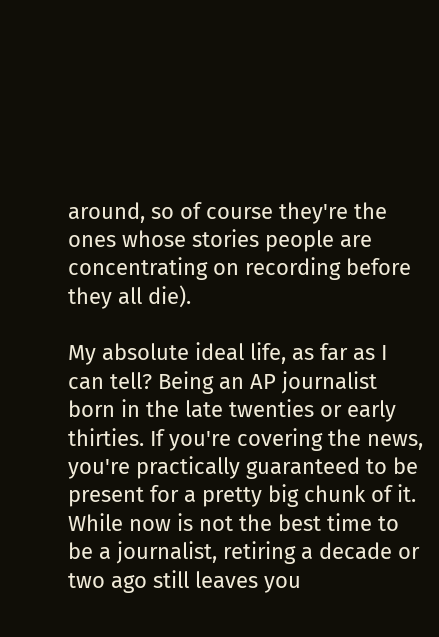around, so of course they're the ones whose stories people are concentrating on recording before they all die).

My absolute ideal life, as far as I can tell? Being an AP journalist born in the late twenties or early thirties. If you're covering the news, you're practically guaranteed to be present for a pretty big chunk of it. While now is not the best time to be a journalist, retiring a decade or two ago still leaves you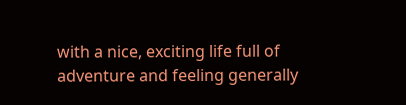with a nice, exciting life full of adventure and feeling generally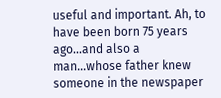useful and important. Ah, to have been born 75 years ago...and also a man...whose father knew someone in the newspaper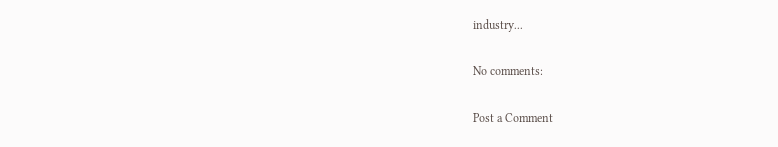industry...

No comments:

Post a Comment